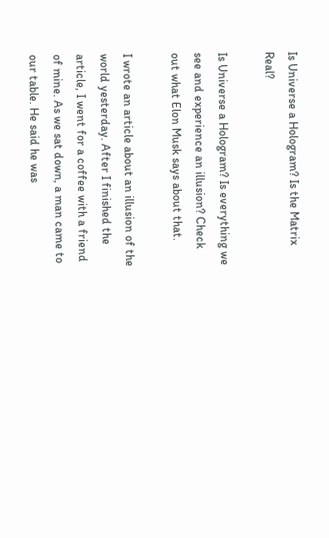Is Universe a Hologram? Is the Matrix Real?

Is Universe a Hologram? Is everything we see and experience an illusion? Check out what Elon Musk says about that.

I wrote an article about an illusion of the world yesterday. After I finished the article, I went for a coffee with a friend of mine. As we sat down, a man came to our table. He said he was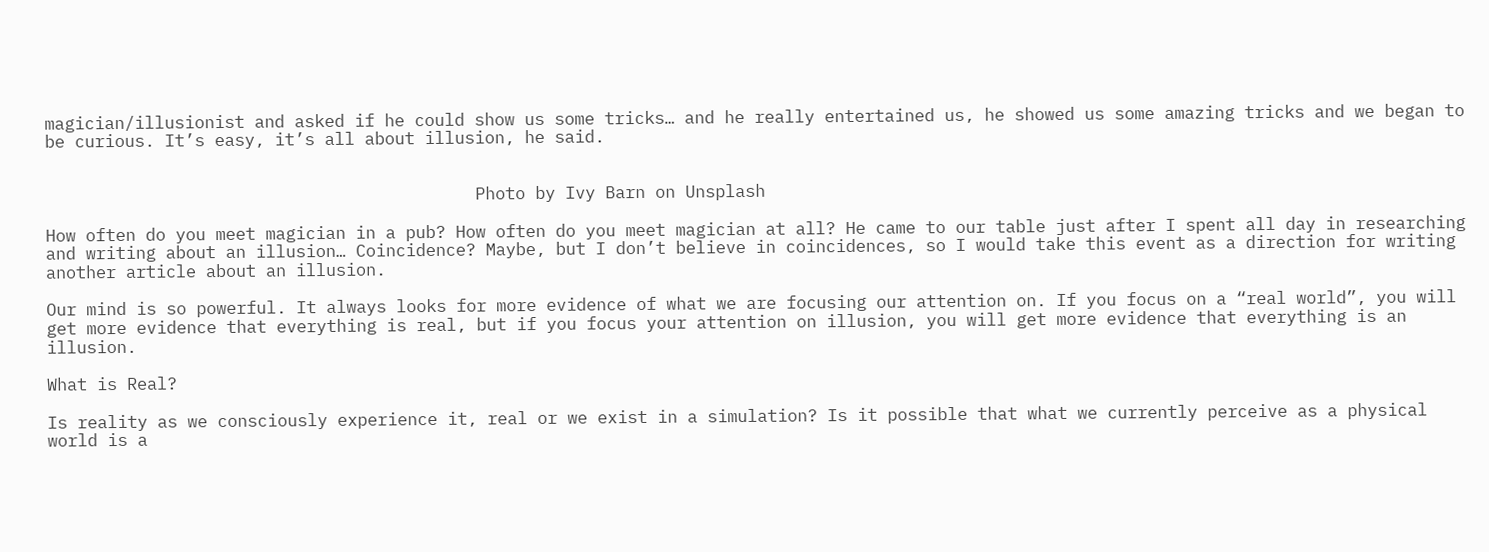magician/illusionist and asked if he could show us some tricks… and he really entertained us, he showed us some amazing tricks and we began to be curious. It’s easy, it’s all about illusion, he said.


                                           Photo by Ivy Barn on Unsplash

How often do you meet magician in a pub? How often do you meet magician at all? He came to our table just after I spent all day in researching and writing about an illusion… Coincidence? Maybe, but I don’t believe in coincidences, so I would take this event as a direction for writing another article about an illusion.

Our mind is so powerful. It always looks for more evidence of what we are focusing our attention on. If you focus on a “real world”, you will get more evidence that everything is real, but if you focus your attention on illusion, you will get more evidence that everything is an illusion.

What is Real?

Is reality as we consciously experience it, real or we exist in a simulation? Is it possible that what we currently perceive as a physical world is a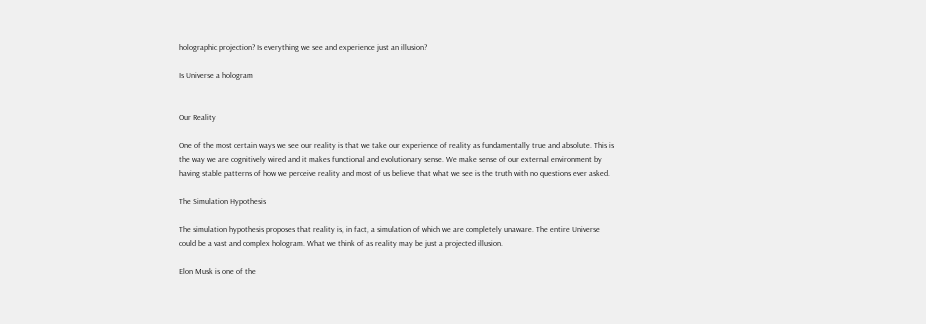holographic projection? Is everything we see and experience just an illusion?

Is Universe a hologram


Our Reality

One of the most certain ways we see our reality is that we take our experience of reality as fundamentally true and absolute. This is the way we are cognitively wired and it makes functional and evolutionary sense. We make sense of our external environment by having stable patterns of how we perceive reality and most of us believe that what we see is the truth with no questions ever asked.

The Simulation Hypothesis

The simulation hypothesis proposes that reality is, in fact, a simulation of which we are completely unaware. The entire Universe could be a vast and complex hologram. What we think of as reality may be just a projected illusion.

Elon Musk is one of the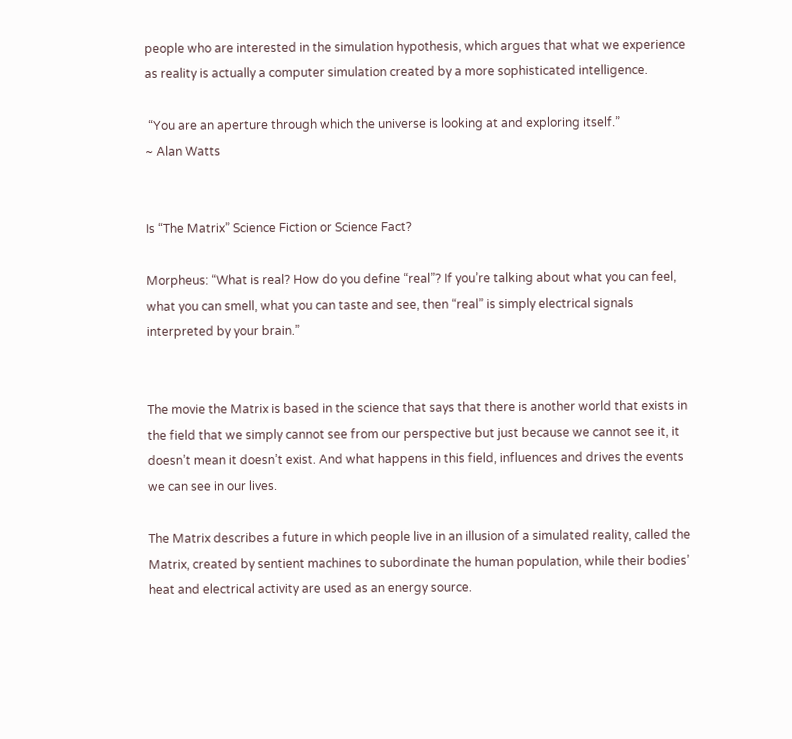people who are interested in the simulation hypothesis, which argues that what we experience as reality is actually a computer simulation created by a more sophisticated intelligence.

 “You are an aperture through which the universe is looking at and exploring itself.”                                                                                                                               ~ Alan Watts


Is “The Matrix” Science Fiction or Science Fact?

Morpheus: “What is real? How do you define “real”? If you’re talking about what you can feel, what you can smell, what you can taste and see, then “real” is simply electrical signals interpreted by your brain.”


The movie the Matrix is based in the science that says that there is another world that exists in the field that we simply cannot see from our perspective but just because we cannot see it, it doesn’t mean it doesn’t exist. And what happens in this field, influences and drives the events we can see in our lives.

The Matrix describes a future in which people live in an illusion of a simulated reality, called the Matrix, created by sentient machines to subordinate the human population, while their bodies’ heat and electrical activity are used as an energy source.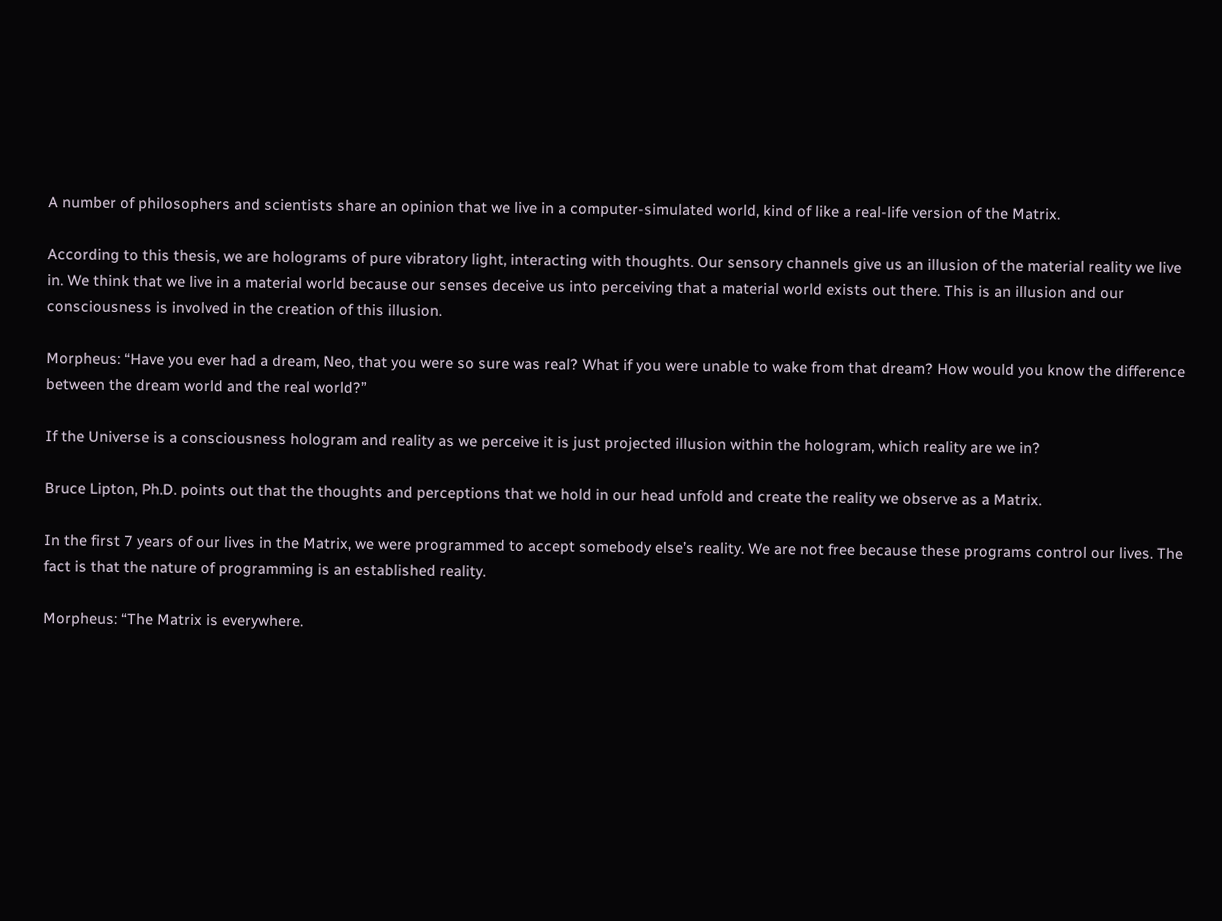A number of philosophers and scientists share an opinion that we live in a computer-simulated world, kind of like a real-life version of the Matrix.

According to this thesis, we are holograms of pure vibratory light, interacting with thoughts. Our sensory channels give us an illusion of the material reality we live in. We think that we live in a material world because our senses deceive us into perceiving that a material world exists out there. This is an illusion and our consciousness is involved in the creation of this illusion.

Morpheus: “Have you ever had a dream, Neo, that you were so sure was real? What if you were unable to wake from that dream? How would you know the difference between the dream world and the real world?”

If the Universe is a consciousness hologram and reality as we perceive it is just projected illusion within the hologram, which reality are we in?

Bruce Lipton, Ph.D. points out that the thoughts and perceptions that we hold in our head unfold and create the reality we observe as a Matrix.

In the first 7 years of our lives in the Matrix, we were programmed to accept somebody else’s reality. We are not free because these programs control our lives. The fact is that the nature of programming is an established reality.

Morpheus: “The Matrix is everywhere.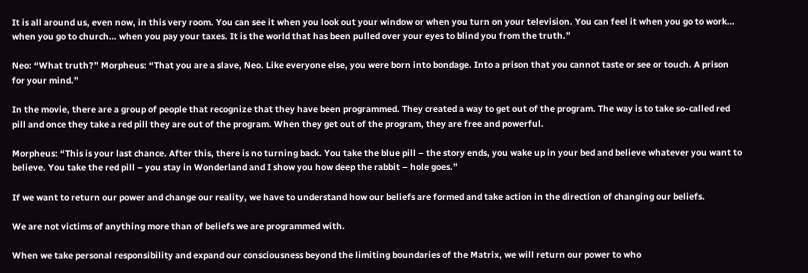It is all around us, even now, in this very room. You can see it when you look out your window or when you turn on your television. You can feel it when you go to work… when you go to church… when you pay your taxes. It is the world that has been pulled over your eyes to blind you from the truth.”

Neo: “What truth?” Morpheus: “That you are a slave, Neo. Like everyone else, you were born into bondage. Into a prison that you cannot taste or see or touch. A prison for your mind.”

In the movie, there are a group of people that recognize that they have been programmed. They created a way to get out of the program. The way is to take so-called red pill and once they take a red pill they are out of the program. When they get out of the program, they are free and powerful.

Morpheus: “This is your last chance. After this, there is no turning back. You take the blue pill – the story ends, you wake up in your bed and believe whatever you want to believe. You take the red pill – you stay in Wonderland and I show you how deep the rabbit – hole goes.”

If we want to return our power and change our reality, we have to understand how our beliefs are formed and take action in the direction of changing our beliefs.

We are not victims of anything more than of beliefs we are programmed with.

When we take personal responsibility and expand our consciousness beyond the limiting boundaries of the Matrix, we will return our power to who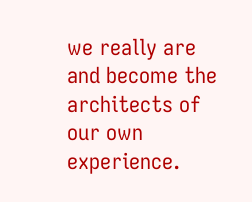we really are and become the architects of our own experience.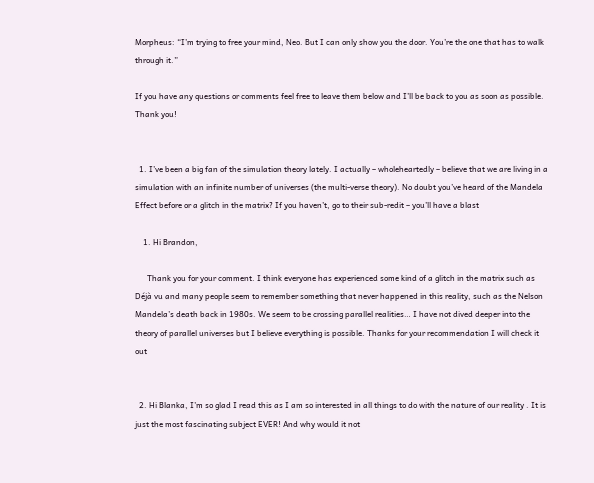Morpheus: “I’m trying to free your mind, Neo. But I can only show you the door. You’re the one that has to walk through it.”

If you have any questions or comments feel free to leave them below and I’ll be back to you as soon as possible. Thank you!


  1. I’ve been a big fan of the simulation theory lately. I actually – wholeheartedly – believe that we are living in a simulation with an infinite number of universes (the multi-verse theory). No doubt you’ve heard of the Mandela Effect before or a glitch in the matrix? If you haven’t, go to their sub-redit – you’ll have a blast

    1. Hi Brandon,

      Thank you for your comment. I think everyone has experienced some kind of a glitch in the matrix such as Déjà vu and many people seem to remember something that never happened in this reality, such as the Nelson Mandela’s death back in 1980s. We seem to be crossing parallel realities… I have not dived deeper into the theory of parallel universes but I believe everything is possible. Thanks for your recommendation I will check it out


  2. Hi Blanka, I’m so glad I read this as I am so interested in all things to do with the nature of our reality . It is just the most fascinating subject EVER! And why would it not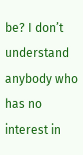be? I don’t understand anybody who has no interest in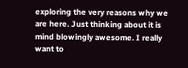exploring the very reasons why we are here. Just thinking about it is mind blowingly awesome. I really want to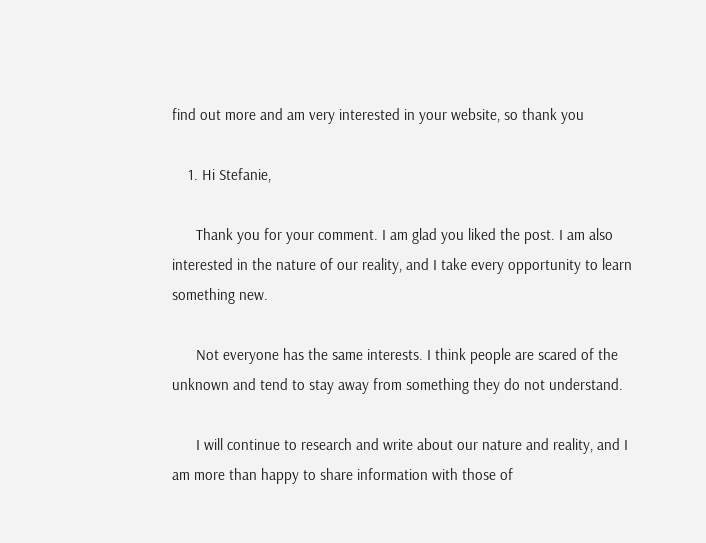find out more and am very interested in your website, so thank you

    1. Hi Stefanie,

      Thank you for your comment. I am glad you liked the post. I am also interested in the nature of our reality, and I take every opportunity to learn something new.

      Not everyone has the same interests. I think people are scared of the unknown and tend to stay away from something they do not understand.

      I will continue to research and write about our nature and reality, and I am more than happy to share information with those of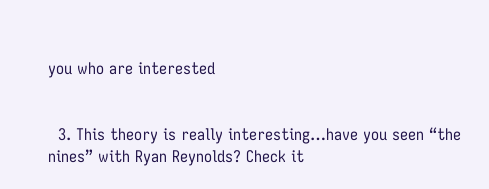you who are interested


  3. This theory is really interesting…have you seen “the nines” with Ryan Reynolds? Check it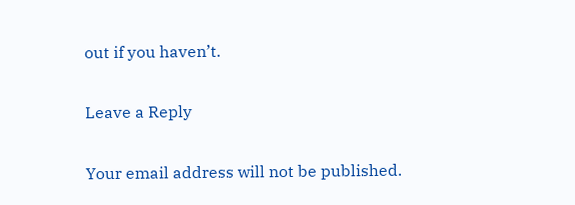out if you haven’t.

Leave a Reply

Your email address will not be published.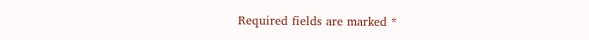Required fields are marked *